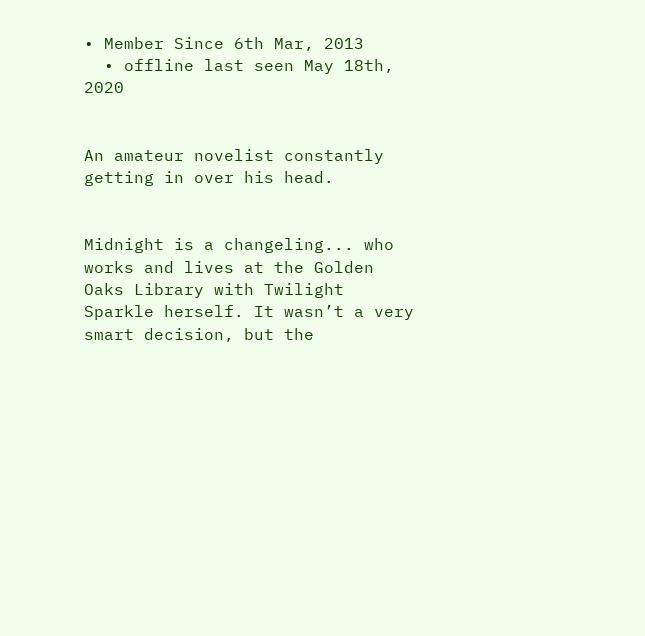• Member Since 6th Mar, 2013
  • offline last seen May 18th, 2020


An amateur novelist constantly getting in over his head.


Midnight is a changeling... who works and lives at the Golden Oaks Library with Twilight Sparkle herself. It wasn’t a very smart decision, but the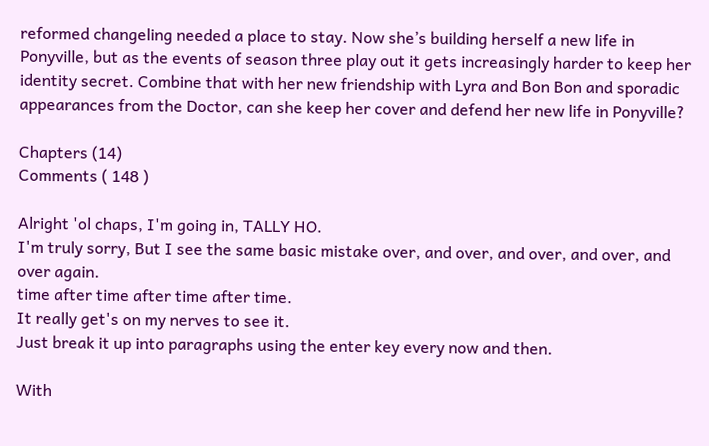reformed changeling needed a place to stay. Now she’s building herself a new life in Ponyville, but as the events of season three play out it gets increasingly harder to keep her identity secret. Combine that with her new friendship with Lyra and Bon Bon and sporadic appearances from the Doctor, can she keep her cover and defend her new life in Ponyville?

Chapters (14)
Comments ( 148 )

Alright 'ol chaps, I'm going in, TALLY HO.
I'm truly sorry, But I see the same basic mistake over, and over, and over, and over, and over again.
time after time after time after time.
It really get's on my nerves to see it.
Just break it up into paragraphs using the enter key every now and then.

With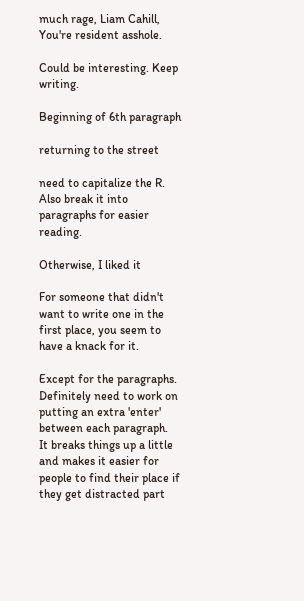much rage, Liam Cahill, You're resident asshole.

Could be interesting. Keep writing.

Beginning of 6th paragraph

returning to the street

need to capitalize the R. Also break it into paragraphs for easier reading.

Otherwise, I liked it

For someone that didn't want to write one in the first place, you seem to have a knack for it.

Except for the paragraphs. Definitely need to work on putting an extra 'enter' between each paragraph.
It breaks things up a little and makes it easier for people to find their place if they get distracted part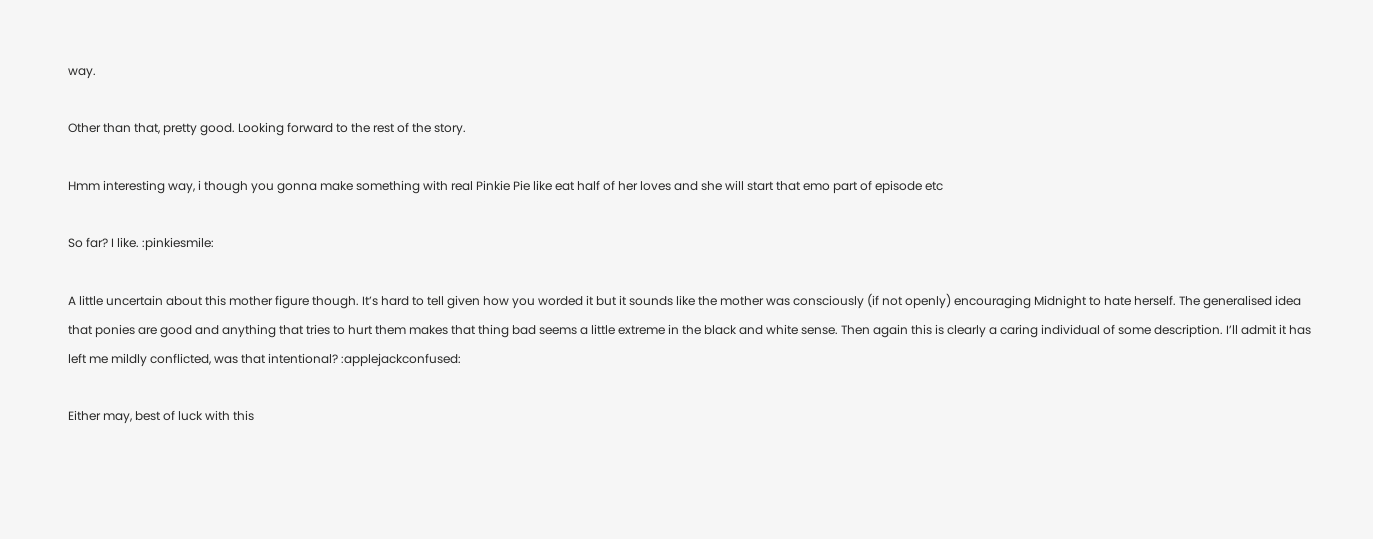way.

Other than that, pretty good. Looking forward to the rest of the story.

Hmm interesting way, i though you gonna make something with real Pinkie Pie like eat half of her loves and she will start that emo part of episode etc

So far? I like. :pinkiesmile:

A little uncertain about this mother figure though. It’s hard to tell given how you worded it but it sounds like the mother was consciously (if not openly) encouraging Midnight to hate herself. The generalised idea that ponies are good and anything that tries to hurt them makes that thing bad seems a little extreme in the black and white sense. Then again this is clearly a caring individual of some description. I’ll admit it has left me mildly conflicted, was that intentional? :applejackconfused:

Either may, best of luck with this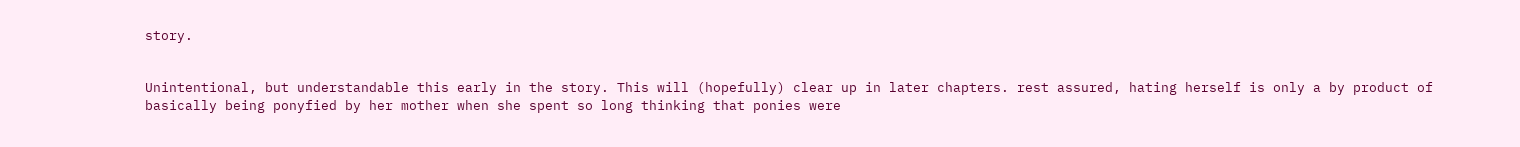story.


Unintentional, but understandable this early in the story. This will (hopefully) clear up in later chapters. rest assured, hating herself is only a by product of basically being ponyfied by her mother when she spent so long thinking that ponies were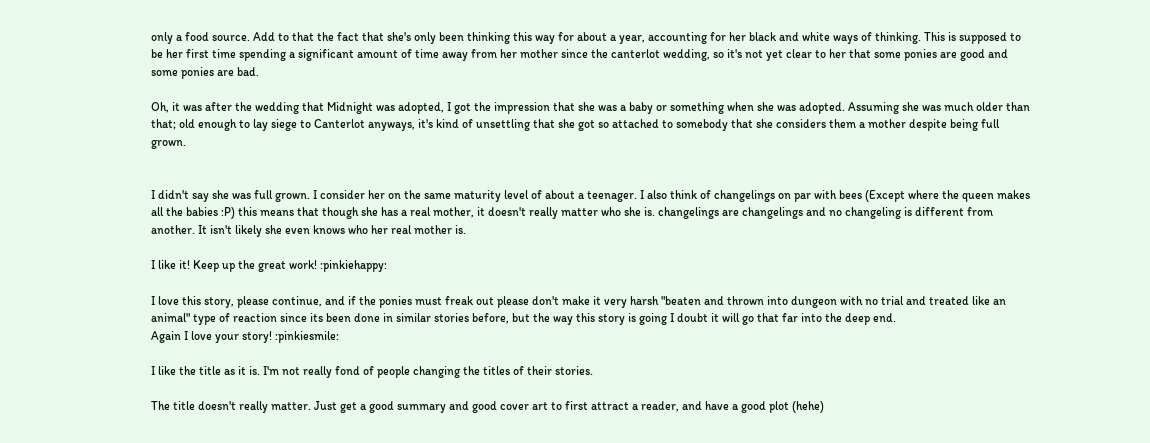only a food source. Add to that the fact that she's only been thinking this way for about a year, accounting for her black and white ways of thinking. This is supposed to be her first time spending a significant amount of time away from her mother since the canterlot wedding, so it's not yet clear to her that some ponies are good and some ponies are bad.

Oh, it was after the wedding that Midnight was adopted, I got the impression that she was a baby or something when she was adopted. Assuming she was much older than that; old enough to lay siege to Canterlot anyways, it's kind of unsettling that she got so attached to somebody that she considers them a mother despite being full grown.


I didn't say she was full grown. I consider her on the same maturity level of about a teenager. I also think of changelings on par with bees (Except where the queen makes all the babies :P) this means that though she has a real mother, it doesn't really matter who she is. changelings are changelings and no changeling is different from another. It isn't likely she even knows who her real mother is.

I like it! Keep up the great work! :pinkiehappy:

I love this story, please continue, and if the ponies must freak out please don't make it very harsh "beaten and thrown into dungeon with no trial and treated like an animal" type of reaction since its been done in similar stories before, but the way this story is going I doubt it will go that far into the deep end.
Again I love your story! :pinkiesmile:

I like the title as it is. I'm not really fond of people changing the titles of their stories.

The title doesn't really matter. Just get a good summary and good cover art to first attract a reader, and have a good plot (hehe)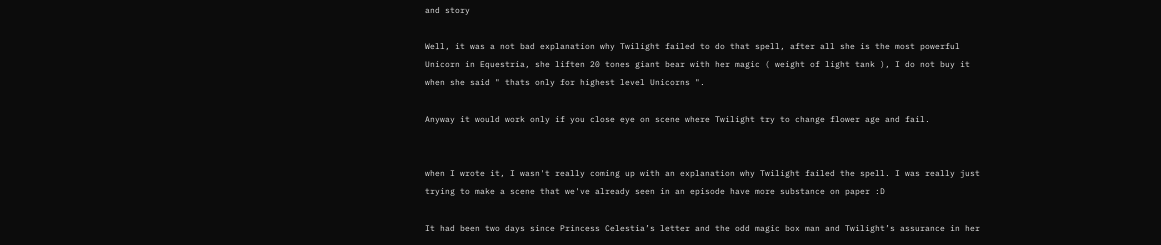and story

Well, it was a not bad explanation why Twilight failed to do that spell, after all she is the most powerful Unicorn in Equestria, she liften 20 tones giant bear with her magic ( weight of light tank ), I do not buy it when she said " thats only for highest level Unicorns ".

Anyway it would work only if you close eye on scene where Twilight try to change flower age and fail.


when I wrote it, I wasn't really coming up with an explanation why Twilight failed the spell. I was really just trying to make a scene that we've already seen in an episode have more substance on paper :D

It had been two days since Princess Celestia’s letter and the odd magic box man and Twilight’s assurance in her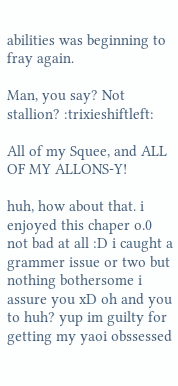abilities was beginning to fray again.

Man, you say? Not stallion? :trixieshiftleft:

All of my Squee, and ALL OF MY ALLONS-Y!

huh, how about that. i enjoyed this chaper o.0
not bad at all :D i caught a grammer issue or two but nothing bothersome i assure you xD oh and you to huh? yup im guilty for getting my yaoi obssessed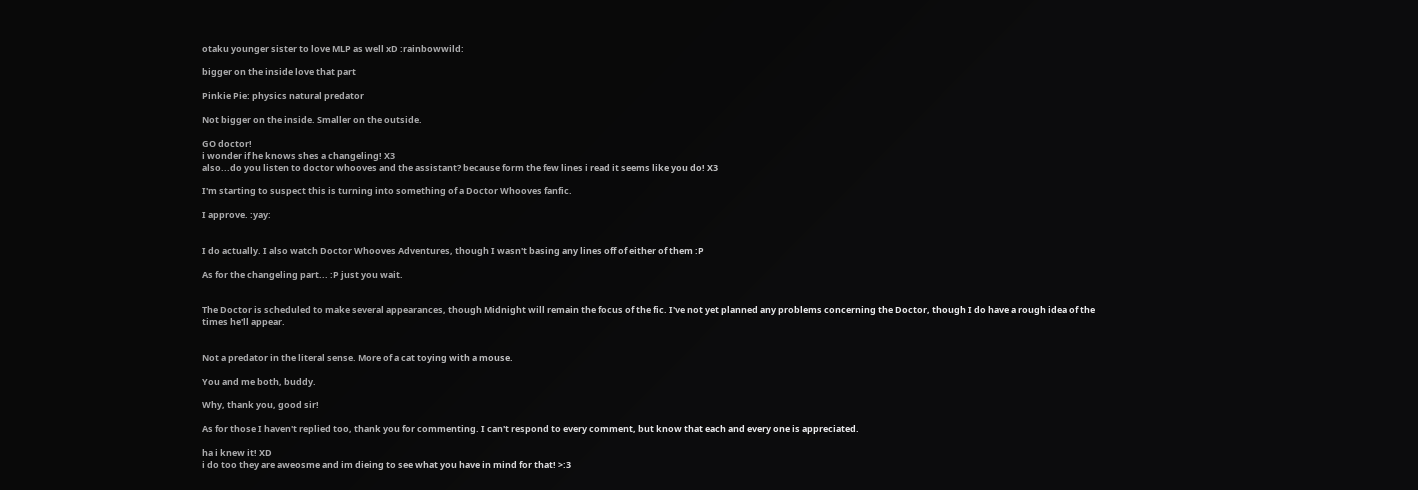otaku younger sister to love MLP as well xD :rainbowwild:

bigger on the inside love that part

Pinkie Pie: physics natural predator

Not bigger on the inside. Smaller on the outside.

GO doctor!
i wonder if he knows shes a changeling! X3
also...do you listen to doctor whooves and the assistant? because form the few lines i read it seems like you do! X3

I'm starting to suspect this is turning into something of a Doctor Whooves fanfic.

I approve. :yay:


I do actually. I also watch Doctor Whooves Adventures, though I wasn't basing any lines off of either of them :P

As for the changeling part... :P just you wait.


The Doctor is scheduled to make several appearances, though Midnight will remain the focus of the fic. I've not yet planned any problems concerning the Doctor, though I do have a rough idea of the times he'll appear.


Not a predator in the literal sense. More of a cat toying with a mouse.

You and me both, buddy.

Why, thank you, good sir!

As for those I haven't replied too, thank you for commenting. I can't respond to every comment, but know that each and every one is appreciated.

ha i knew it! XD
i do too they are aweosme and im dieing to see what you have in mind for that! >:3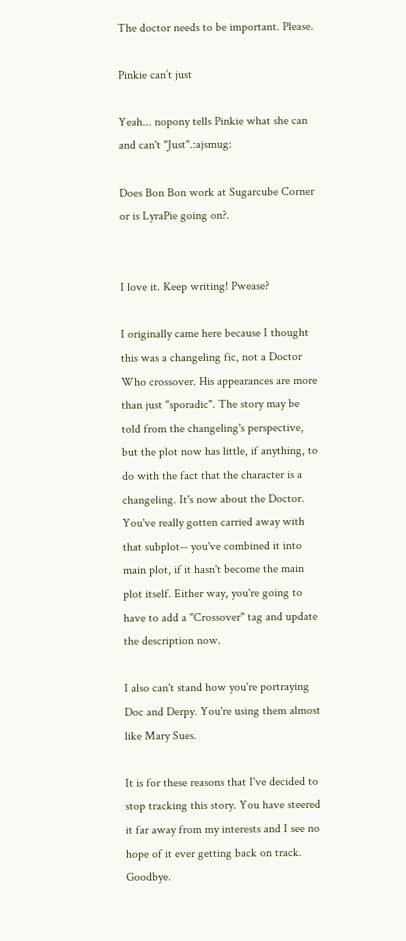The doctor needs to be important. Please.

Pinkie can’t just

Yeah... nopony tells Pinkie what she can and can't "Just".:ajsmug:

Does Bon Bon work at Sugarcube Corner or is LyraPie going on?.


I love it. Keep writing! Pwease?

I originally came here because I thought this was a changeling fic, not a Doctor Who crossover. His appearances are more than just "sporadic". The story may be told from the changeling's perspective, but the plot now has little, if anything, to do with the fact that the character is a changeling. It's now about the Doctor. You've really gotten carried away with that subplot-- you've combined it into main plot, if it hasn't become the main plot itself. Either way, you're going to have to add a "Crossover" tag and update the description now.

I also can't stand how you're portraying Doc and Derpy. You're using them almost like Mary Sues.

It is for these reasons that I've decided to stop tracking this story. You have steered it far away from my interests and I see no hope of it ever getting back on track. Goodbye.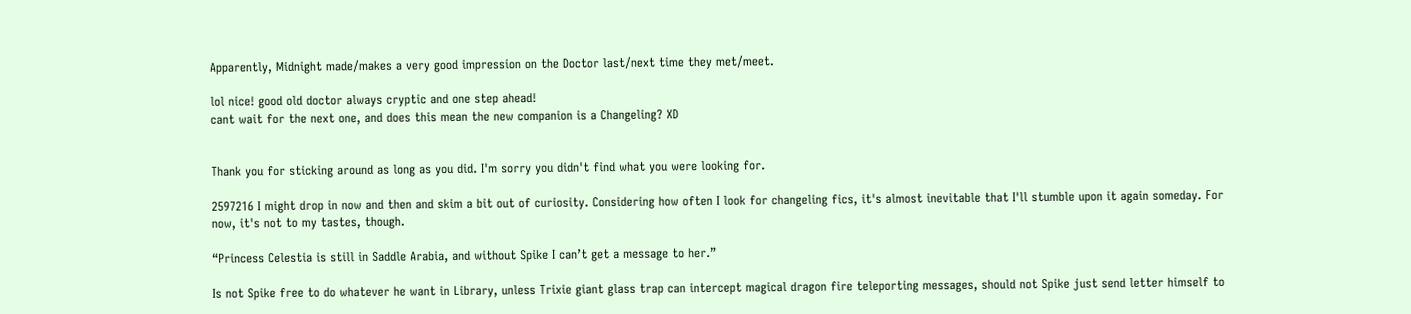Apparently, Midnight made/makes a very good impression on the Doctor last/next time they met/meet.

lol nice! good old doctor always cryptic and one step ahead!
cant wait for the next one, and does this mean the new companion is a Changeling? XD


Thank you for sticking around as long as you did. I'm sorry you didn't find what you were looking for.

2597216 I might drop in now and then and skim a bit out of curiosity. Considering how often I look for changeling fics, it's almost inevitable that I'll stumble upon it again someday. For now, it's not to my tastes, though.

“Princess Celestia is still in Saddle Arabia, and without Spike I can’t get a message to her.”

Is not Spike free to do whatever he want in Library, unless Trixie giant glass trap can intercept magical dragon fire teleporting messages, should not Spike just send letter himself to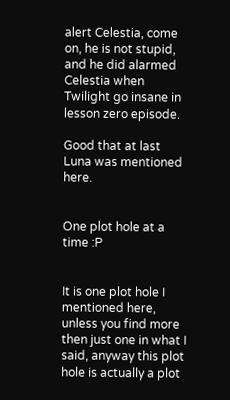alert Celestia, come on, he is not stupid, and he did alarmed Celestia when Twilight go insane in lesson zero episode.

Good that at last Luna was mentioned here.


One plot hole at a time :P


It is one plot hole I mentioned here, unless you find more then just one in what I said, anyway this plot hole is actually a plot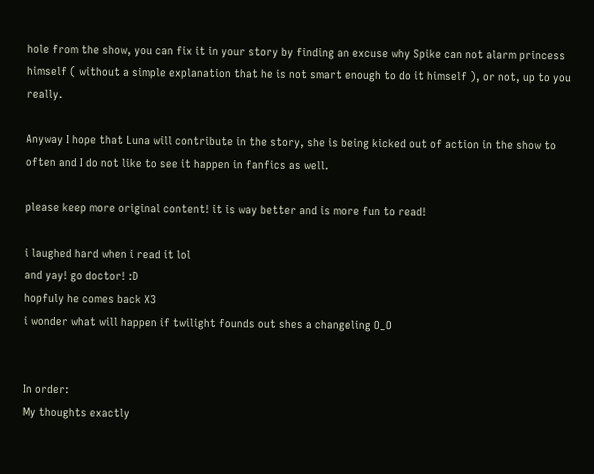hole from the show, you can fix it in your story by finding an excuse why Spike can not alarm princess himself ( without a simple explanation that he is not smart enough to do it himself ), or not, up to you really.

Anyway I hope that Luna will contribute in the story, she is being kicked out of action in the show to often and I do not like to see it happen in fanfics as well.

please keep more original content! it is way better and is more fun to read!

i laughed hard when i read it lol
and yay! go doctor! :D
hopfuly he comes back X3
i wonder what will happen if twilight founds out shes a changeling O_O


In order:
My thoughts exactly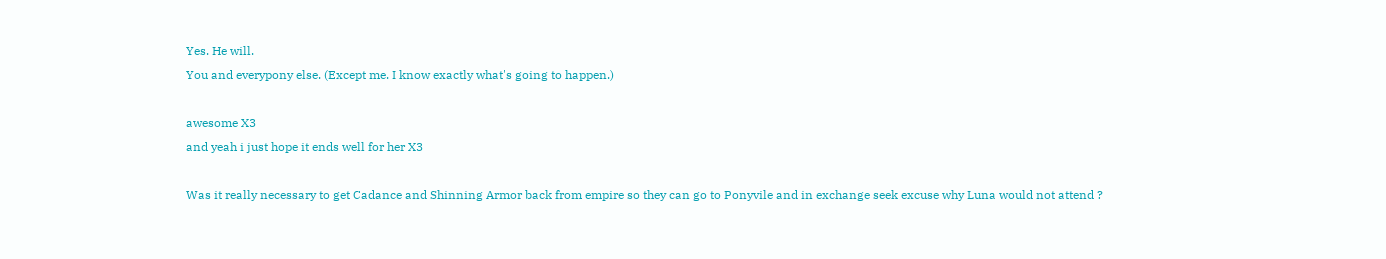Yes. He will.
You and everypony else. (Except me. I know exactly what's going to happen.)

awesome X3
and yeah i just hope it ends well for her X3

Was it really necessary to get Cadance and Shinning Armor back from empire so they can go to Ponyvile and in exchange seek excuse why Luna would not attend ?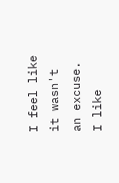I feel like it wasn't an excuse. I like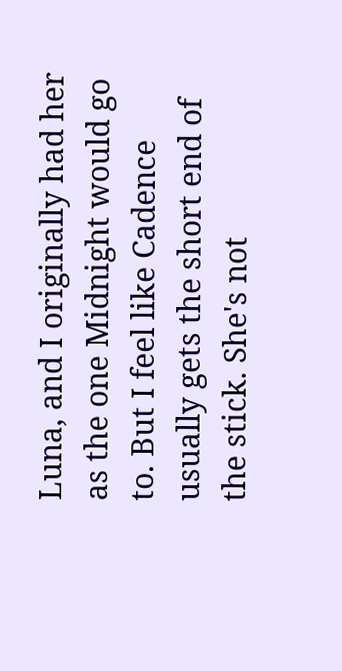Luna, and I originally had her as the one Midnight would go to. But I feel like Cadence usually gets the short end of the stick. She's not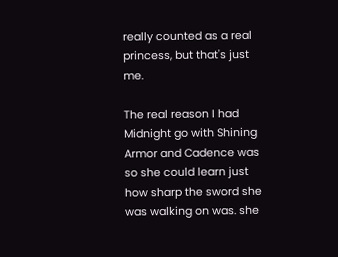really counted as a real princess, but that's just me.

The real reason I had Midnight go with Shining Armor and Cadence was so she could learn just how sharp the sword she was walking on was. she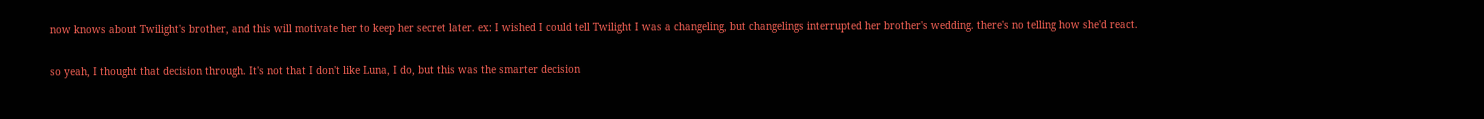now knows about Twilight's brother, and this will motivate her to keep her secret later. ex: I wished I could tell Twilight I was a changeling, but changelings interrupted her brother's wedding. there's no telling how she'd react.

so yeah, I thought that decision through. It's not that I don't like Luna, I do, but this was the smarter decision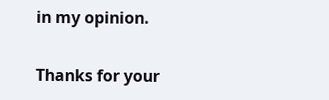in my opinion.

Thanks for your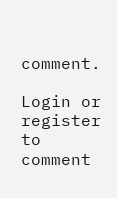comment.

Login or register to comment